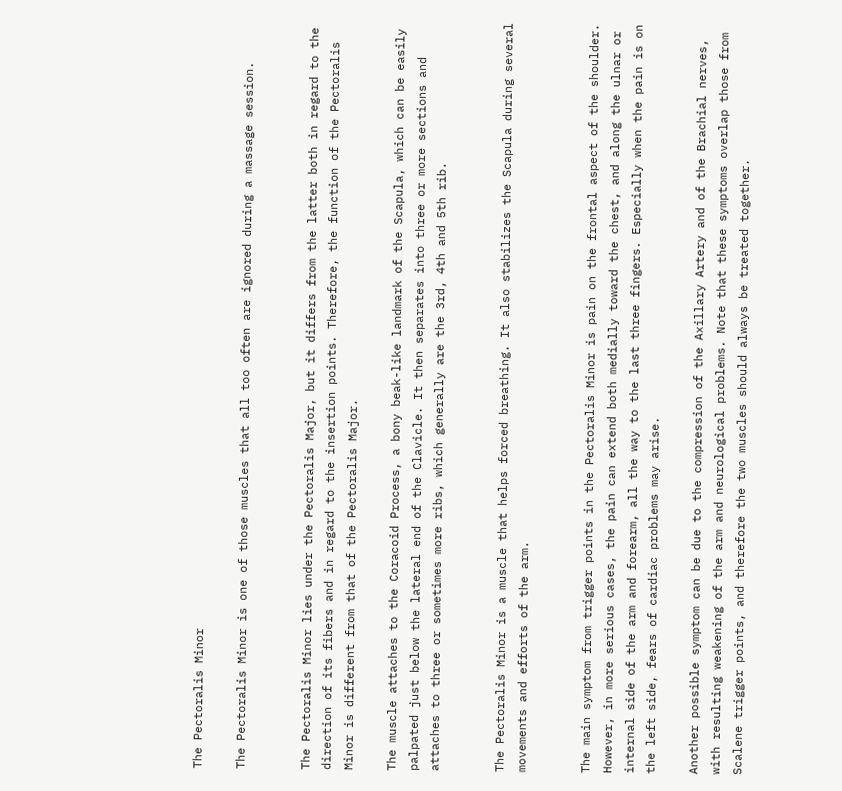The Pectoralis Minor

The Pectoralis Minor is one of those muscles that all too often are ignored during a massage session.


The Pectoralis Minor lies under the Pectoralis Major, but it differs from the latter both in regard to the direction of its fibers and in regard to the insertion points. Therefore, the function of the Pectoralis Minor is different from that of the Pectoralis Major.

The muscle attaches to the Coracoid Process, a bony beak-like landmark of the Scapula, which can be easily palpated just below the lateral end of the Clavicle. It then separates into three or more sections and attaches to three or sometimes more ribs, which generally are the 3rd, 4th and 5th rib.


The Pectoralis Minor is a muscle that helps forced breathing. It also stabilizes the Scapula during several movements and efforts of the arm.


The main symptom from trigger points in the Pectoralis Minor is pain on the frontal aspect of the shoulder. However, in more serious cases, the pain can extend both medially toward the chest, and along the ulnar or internal side of the arm and forearm, all the way to the last three fingers. Especially when the pain is on the left side, fears of cardiac problems may arise.

Another possible symptom can be due to the compression of the Axillary Artery and of the Brachial nerves, with resulting weakening of the arm and neurological problems. Note that these symptoms overlap those from Scalene trigger points, and therefore the two muscles should always be treated together.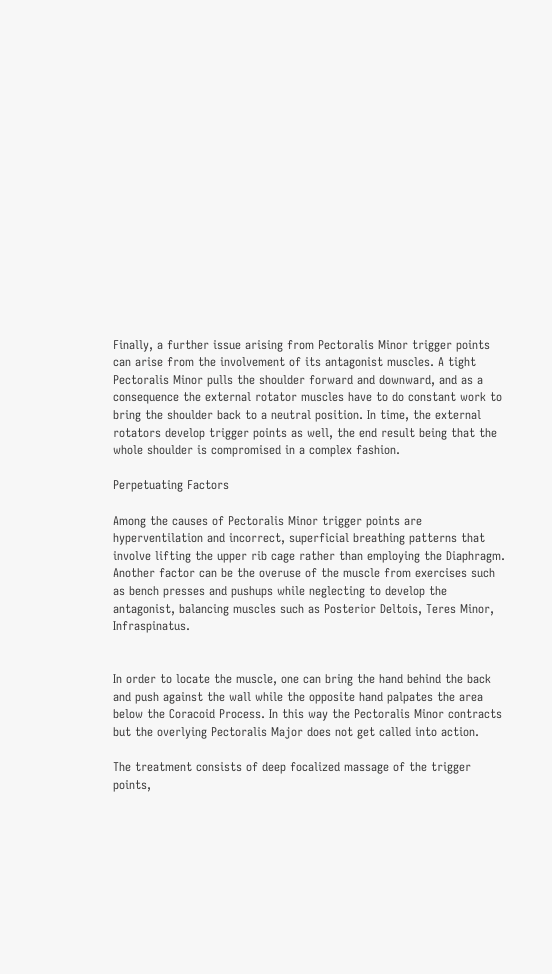Finally, a further issue arising from Pectoralis Minor trigger points can arise from the involvement of its antagonist muscles. A tight Pectoralis Minor pulls the shoulder forward and downward, and as a consequence the external rotator muscles have to do constant work to bring the shoulder back to a neutral position. In time, the external rotators develop trigger points as well, the end result being that the whole shoulder is compromised in a complex fashion.

Perpetuating Factors

Among the causes of Pectoralis Minor trigger points are hyperventilation and incorrect, superficial breathing patterns that involve lifting the upper rib cage rather than employing the Diaphragm. Another factor can be the overuse of the muscle from exercises such as bench presses and pushups while neglecting to develop the antagonist, balancing muscles such as Posterior Deltois, Teres Minor, Infraspinatus.


In order to locate the muscle, one can bring the hand behind the back and push against the wall while the opposite hand palpates the area below the Coracoid Process. In this way the Pectoralis Minor contracts but the overlying Pectoralis Major does not get called into action.

The treatment consists of deep focalized massage of the trigger points,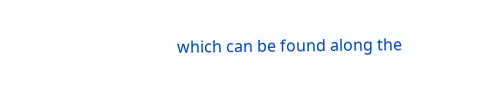which can be found along the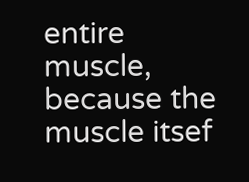entire muscle, because the muscle itsef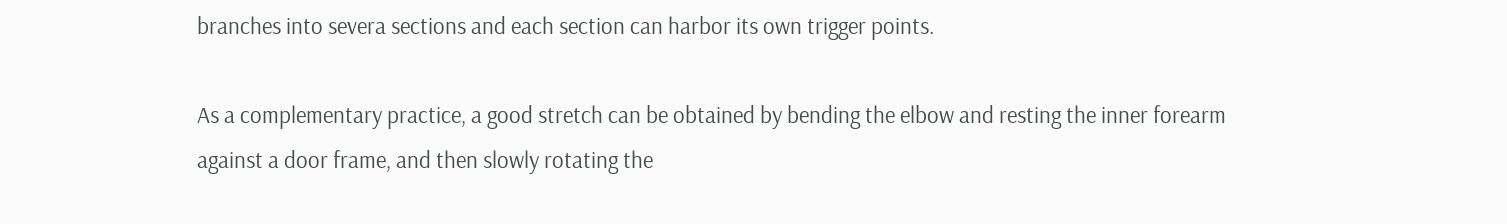branches into severa sections and each section can harbor its own trigger points.

As a complementary practice, a good stretch can be obtained by bending the elbow and resting the inner forearm against a door frame, and then slowly rotating the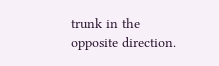trunk in the opposite direction.